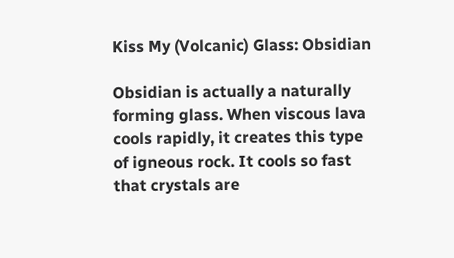Kiss My (Volcanic) Glass: Obsidian

Obsidian is actually a naturally forming glass. When viscous lava cools rapidly, it creates this type of igneous rock. It cools so fast that crystals are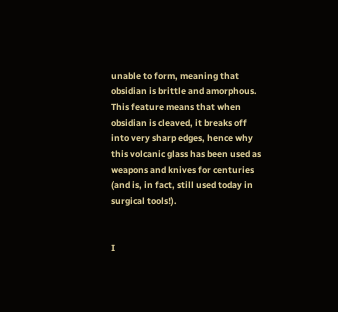unable to form, meaning that obsidian is brittle and amorphous. This feature means that when obsidian is cleaved, it breaks off into very sharp edges, hence why this volcanic glass has been used as weapons and knives for centuries (and is, in fact, still used today in surgical tools!).


I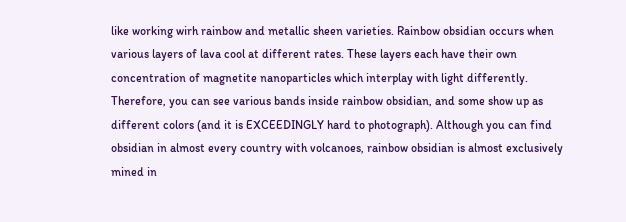like working wirh rainbow and metallic sheen varieties. Rainbow obsidian occurs when various layers of lava cool at different rates. These layers each have their own concentration of magnetite nanoparticles which interplay with light differently. Therefore, you can see various bands inside rainbow obsidian, and some show up as different colors (and it is EXCEEDINGLY hard to photograph). Although you can find obsidian in almost every country with volcanoes, rainbow obsidian is almost exclusively mined in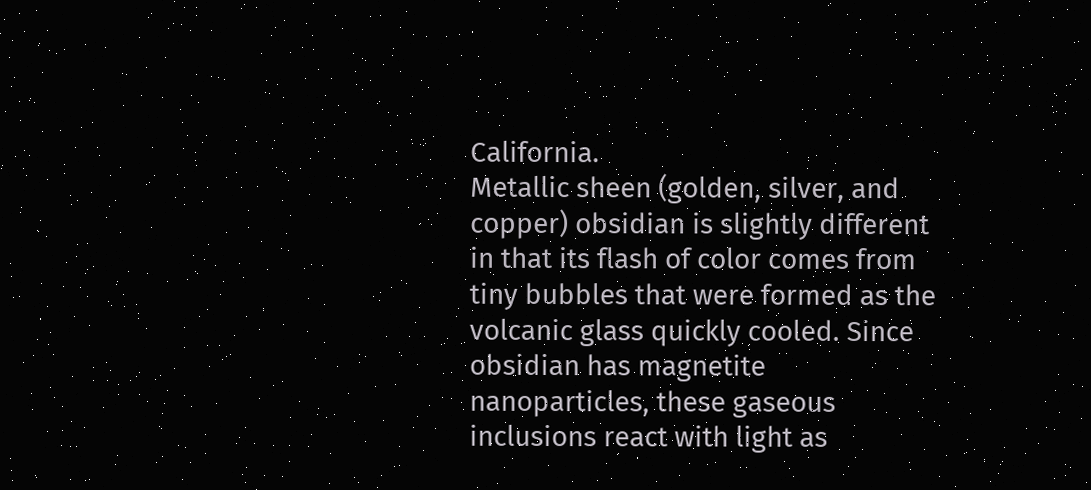California.
Metallic sheen (golden, silver, and copper) obsidian is slightly different in that its flash of color comes from tiny bubbles that were formed as the volcanic glass quickly cooled. Since obsidian has magnetite nanoparticles, these gaseous inclusions react with light as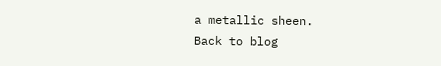a metallic sheen.
Back to blog